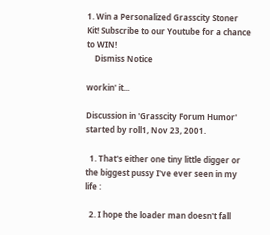1. Win a Personalized Grasscity Stoner Kit! Subscribe to our Youtube for a chance to WIN!
    Dismiss Notice

workin' it...

Discussion in 'Grasscity Forum Humor' started by roll1, Nov 23, 2001.

  1. That's either one tiny little digger or the biggest pussy I've ever seen in my life :

  2. I hope the loader man doesn't fall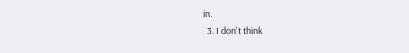in.
  3. I don't think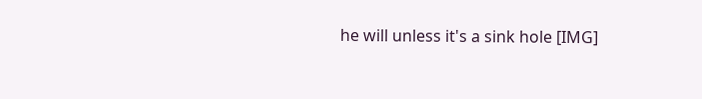he will unless it's a sink hole [IMG]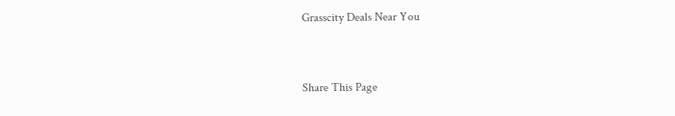Grasscity Deals Near You


Share This Page